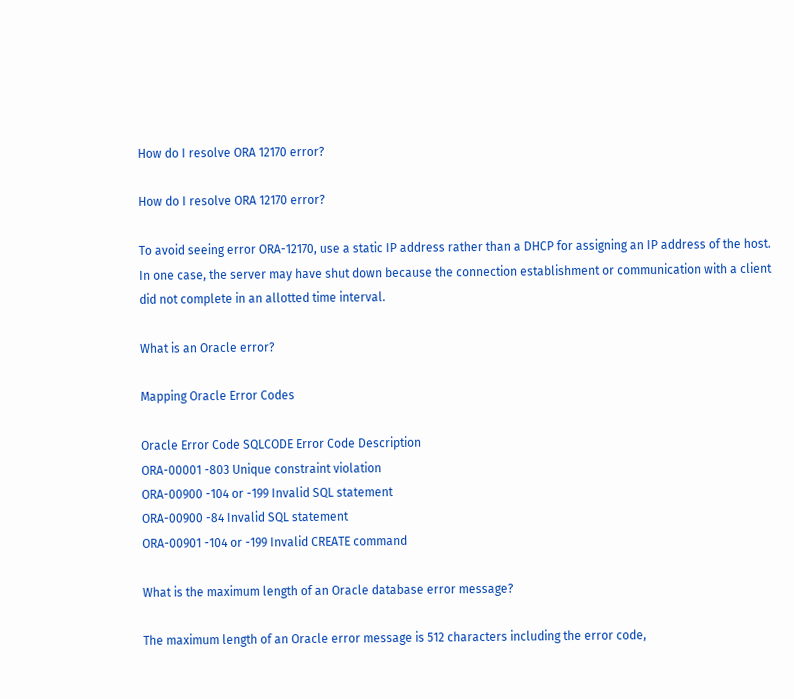How do I resolve ORA 12170 error?

How do I resolve ORA 12170 error?

To avoid seeing error ORA-12170, use a static IP address rather than a DHCP for assigning an IP address of the host. In one case, the server may have shut down because the connection establishment or communication with a client did not complete in an allotted time interval.

What is an Oracle error?

Mapping Oracle Error Codes

Oracle Error Code SQLCODE Error Code Description
ORA-00001 -803 Unique constraint violation
ORA-00900 -104 or -199 Invalid SQL statement
ORA-00900 -84 Invalid SQL statement
ORA-00901 -104 or -199 Invalid CREATE command

What is the maximum length of an Oracle database error message?

The maximum length of an Oracle error message is 512 characters including the error code,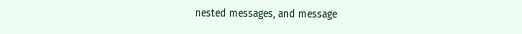nested messages, and message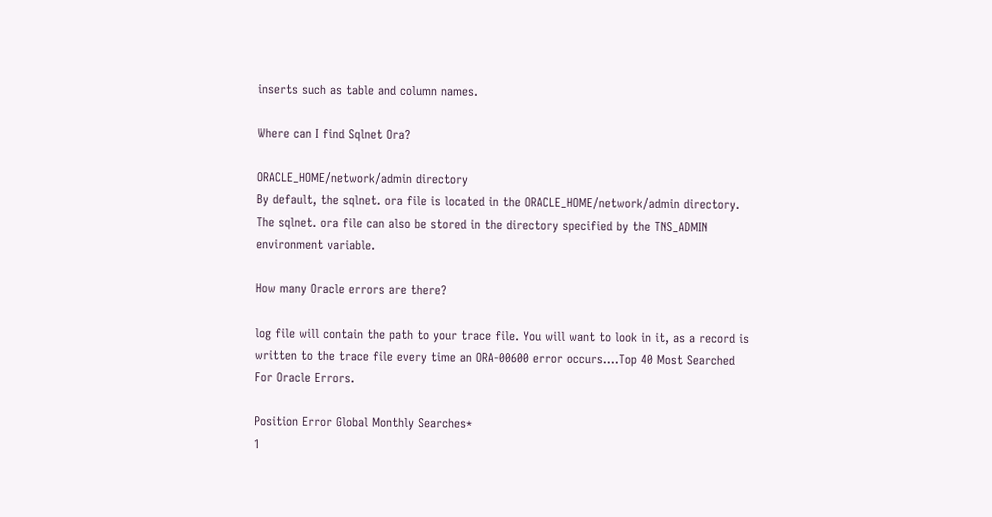inserts such as table and column names.

Where can I find Sqlnet Ora?

ORACLE_HOME/network/admin directory
By default, the sqlnet. ora file is located in the ORACLE_HOME/network/admin directory. The sqlnet. ora file can also be stored in the directory specified by the TNS_ADMIN environment variable.

How many Oracle errors are there?

log file will contain the path to your trace file. You will want to look in it, as a record is written to the trace file every time an ORA-00600 error occurs….Top 40 Most Searched For Oracle Errors.

Position Error Global Monthly Searches*
1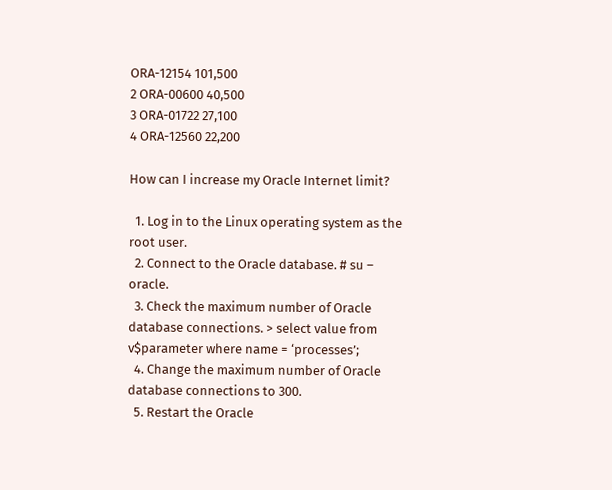ORA-12154 101,500
2 ORA-00600 40,500
3 ORA-01722 27,100
4 ORA-12560 22,200

How can I increase my Oracle Internet limit?

  1. Log in to the Linux operating system as the root user.
  2. Connect to the Oracle database. # su – oracle.
  3. Check the maximum number of Oracle database connections. > select value from v$parameter where name = ‘processes’;
  4. Change the maximum number of Oracle database connections to 300.
  5. Restart the Oracle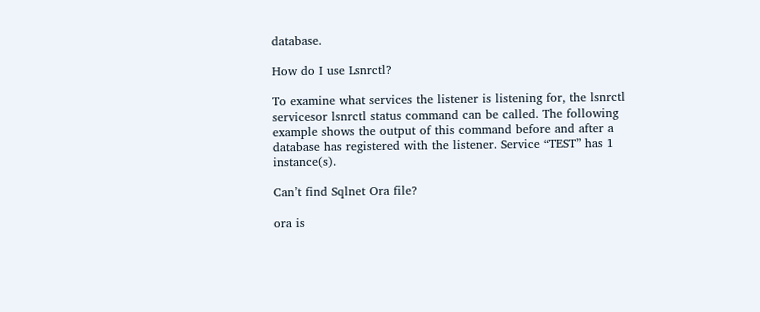database.

How do I use Lsnrctl?

To examine what services the listener is listening for, the lsnrctl servicesor lsnrctl status command can be called. The following example shows the output of this command before and after a database has registered with the listener. Service “TEST” has 1 instance(s).

Can’t find Sqlnet Ora file?

ora is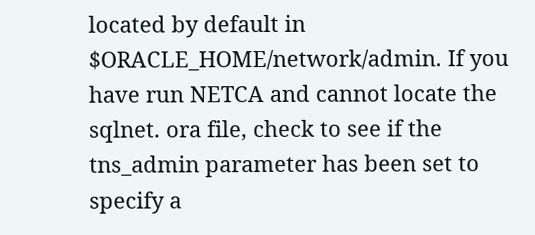located by default in $ORACLE_HOME/network/admin. If you have run NETCA and cannot locate the sqlnet. ora file, check to see if the tns_admin parameter has been set to specify a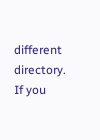different directory. If you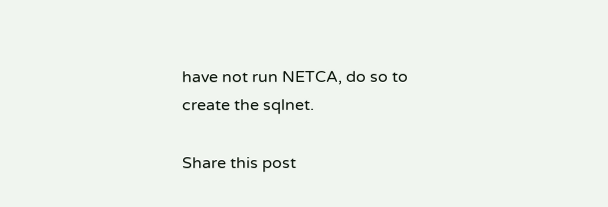have not run NETCA, do so to create the sqlnet.

Share this post